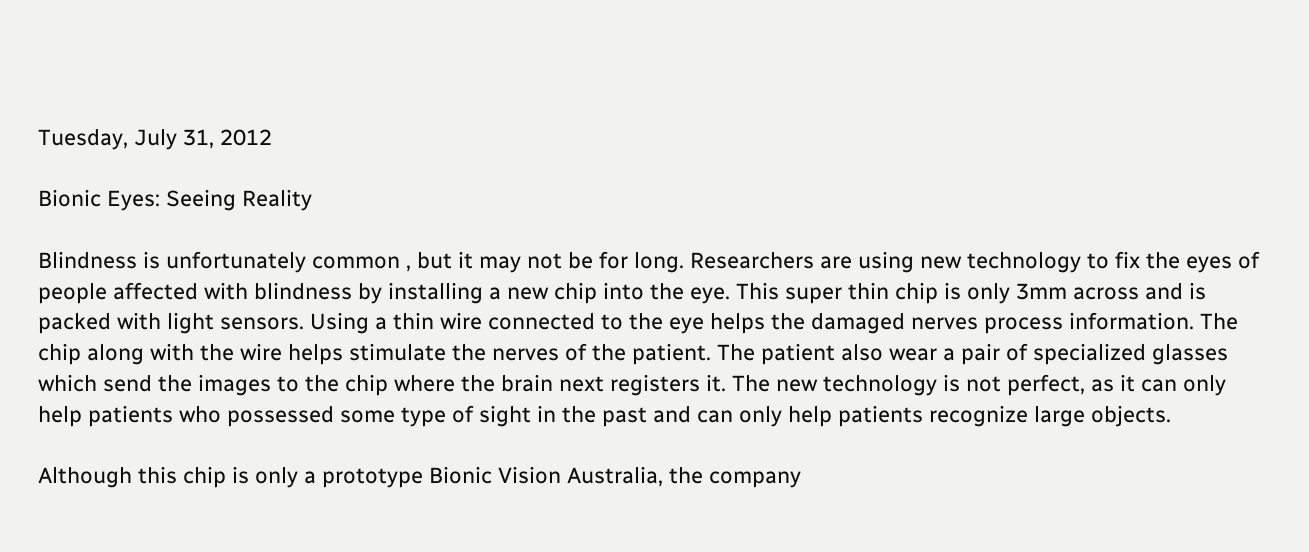Tuesday, July 31, 2012

Bionic Eyes: Seeing Reality

Blindness is unfortunately common , but it may not be for long. Researchers are using new technology to fix the eyes of people affected with blindness by installing a new chip into the eye. This super thin chip is only 3mm across and is packed with light sensors. Using a thin wire connected to the eye helps the damaged nerves process information. The chip along with the wire helps stimulate the nerves of the patient. The patient also wear a pair of specialized glasses which send the images to the chip where the brain next registers it. The new technology is not perfect, as it can only help patients who possessed some type of sight in the past and can only help patients recognize large objects.

Although this chip is only a prototype Bionic Vision Australia, the company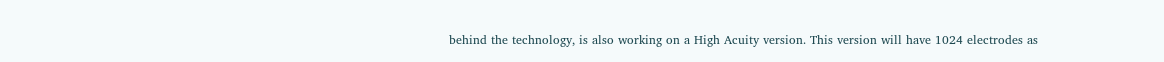behind the technology, is also working on a High Acuity version. This version will have 1024 electrodes as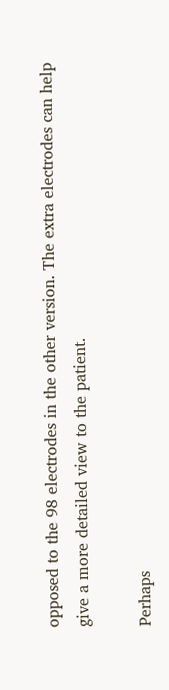opposed to the 98 electrodes in the other version. The extra electrodes can help give a more detailed view to the patient.

Perhaps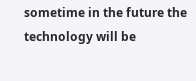sometime in the future the technology will be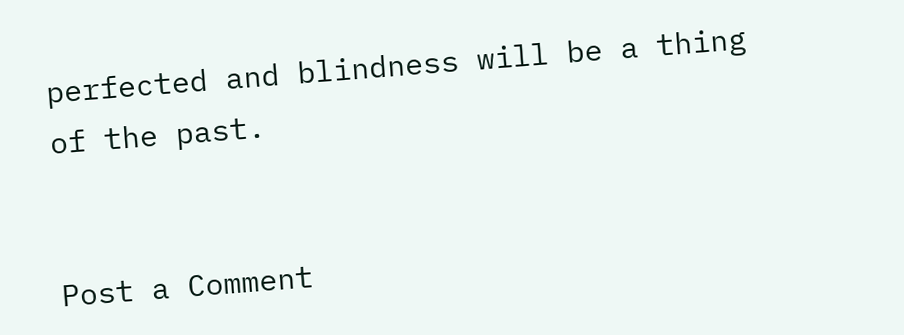perfected and blindness will be a thing of the past.


Post a Comment